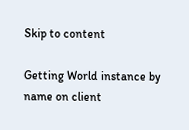Skip to content

Getting World instance by name on client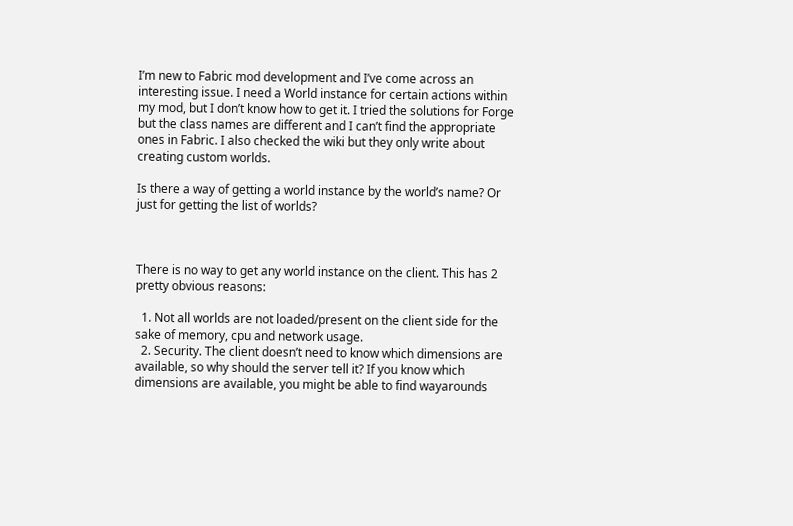I’m new to Fabric mod development and I’ve come across an interesting issue. I need a World instance for certain actions within my mod, but I don’t know how to get it. I tried the solutions for Forge but the class names are different and I can’t find the appropriate ones in Fabric. I also checked the wiki but they only write about creating custom worlds.

Is there a way of getting a world instance by the world’s name? Or just for getting the list of worlds?



There is no way to get any world instance on the client. This has 2 pretty obvious reasons:

  1. Not all worlds are not loaded/present on the client side for the sake of memory, cpu and network usage.
  2. Security. The client doesn’t need to know which dimensions are available, so why should the server tell it? If you know which dimensions are available, you might be able to find wayarounds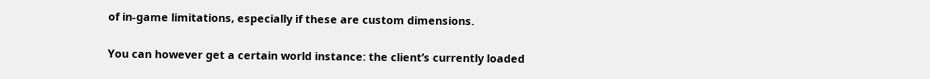of in-game limitations, especially if these are custom dimensions.

You can however get a certain world instance: the client’s currently loaded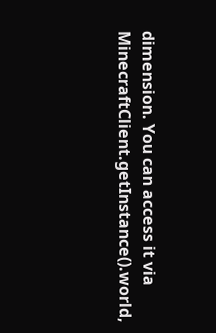dimension. You can access it via MinecraftClient.getInstance().world,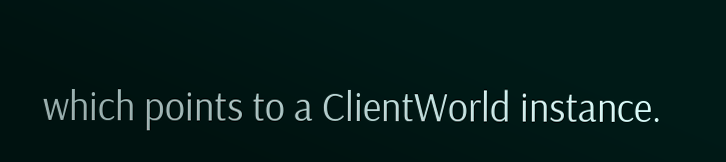which points to a ClientWorld instance.